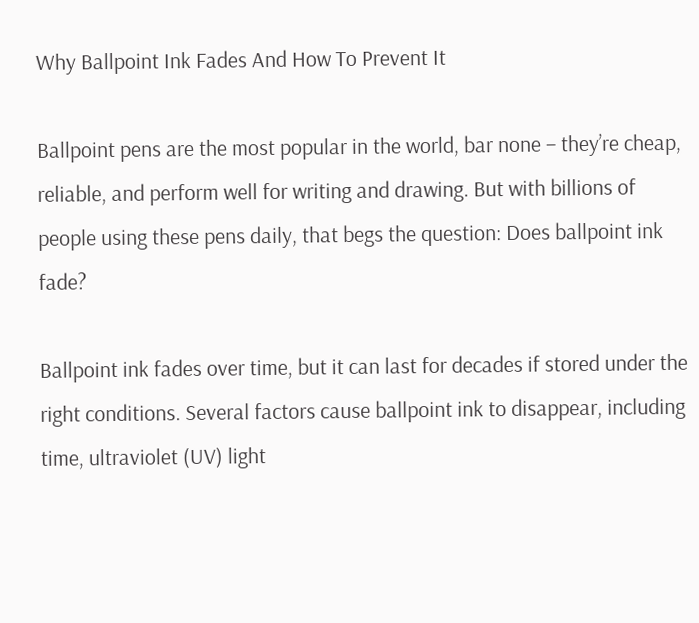Why Ballpoint Ink Fades And How To Prevent It

Ballpoint pens are the most popular in the world, bar none – they’re cheap, reliable, and perform well for writing and drawing. But with billions of people using these pens daily, that begs the question: Does ballpoint ink fade?

Ballpoint ink fades over time, but it can last for decades if stored under the right conditions. Several factors cause ballpoint ink to disappear, including time, ultraviolet (UV) light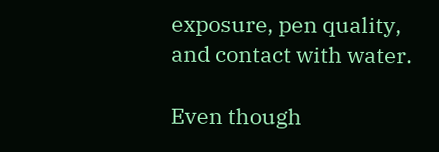exposure, pen quality, and contact with water.

Even though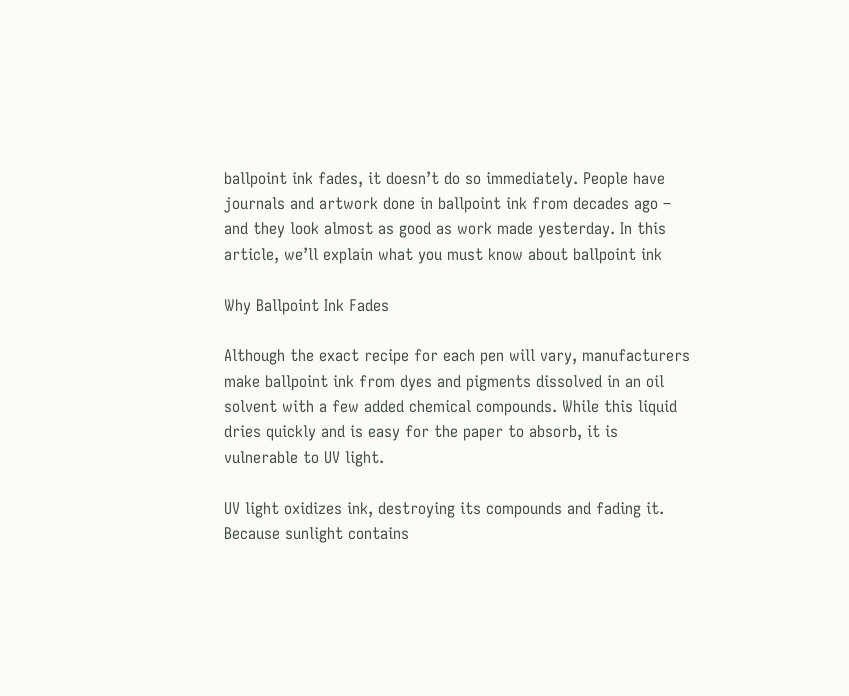ballpoint ink fades, it doesn’t do so immediately. People have journals and artwork done in ballpoint ink from decades ago – and they look almost as good as work made yesterday. In this article, we’ll explain what you must know about ballpoint ink

Why Ballpoint Ink Fades

Although the exact recipe for each pen will vary, manufacturers make ballpoint ink from dyes and pigments dissolved in an oil solvent with a few added chemical compounds. While this liquid dries quickly and is easy for the paper to absorb, it is vulnerable to UV light.

UV light oxidizes ink, destroying its compounds and fading it. Because sunlight contains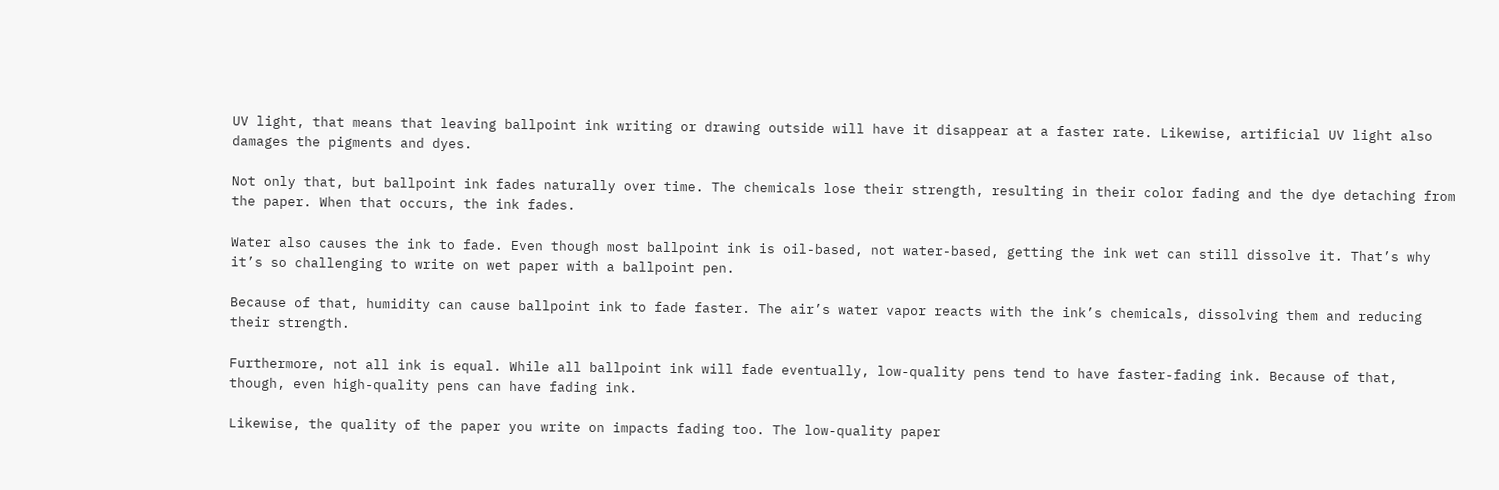UV light, that means that leaving ballpoint ink writing or drawing outside will have it disappear at a faster rate. Likewise, artificial UV light also damages the pigments and dyes.

Not only that, but ballpoint ink fades naturally over time. The chemicals lose their strength, resulting in their color fading and the dye detaching from the paper. When that occurs, the ink fades.

Water also causes the ink to fade. Even though most ballpoint ink is oil-based, not water-based, getting the ink wet can still dissolve it. That’s why it’s so challenging to write on wet paper with a ballpoint pen.

Because of that, humidity can cause ballpoint ink to fade faster. The air’s water vapor reacts with the ink’s chemicals, dissolving them and reducing their strength.

Furthermore, not all ink is equal. While all ballpoint ink will fade eventually, low-quality pens tend to have faster-fading ink. Because of that, though, even high-quality pens can have fading ink.

Likewise, the quality of the paper you write on impacts fading too. The low-quality paper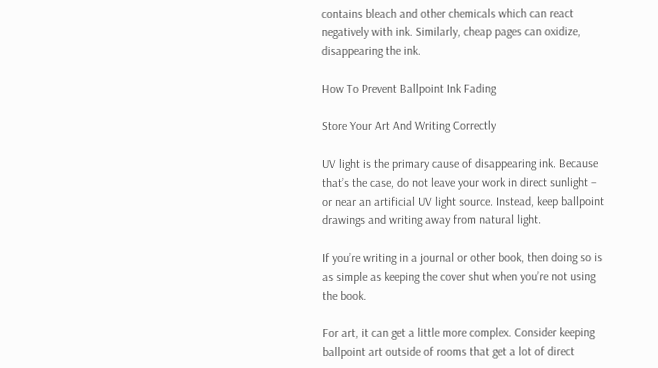contains bleach and other chemicals which can react negatively with ink. Similarly, cheap pages can oxidize, disappearing the ink.

How To Prevent Ballpoint Ink Fading

Store Your Art And Writing Correctly

UV light is the primary cause of disappearing ink. Because that’s the case, do not leave your work in direct sunlight – or near an artificial UV light source. Instead, keep ballpoint drawings and writing away from natural light.

If you’re writing in a journal or other book, then doing so is as simple as keeping the cover shut when you’re not using the book.

For art, it can get a little more complex. Consider keeping ballpoint art outside of rooms that get a lot of direct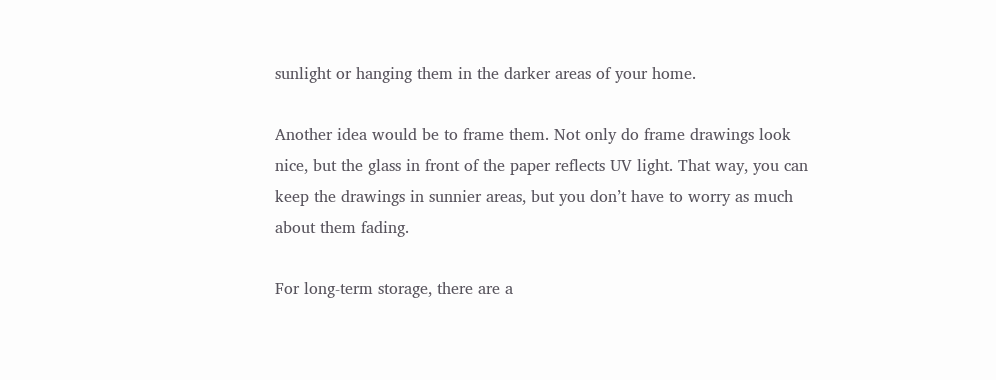sunlight or hanging them in the darker areas of your home.

Another idea would be to frame them. Not only do frame drawings look nice, but the glass in front of the paper reflects UV light. That way, you can keep the drawings in sunnier areas, but you don’t have to worry as much about them fading.

For long-term storage, there are a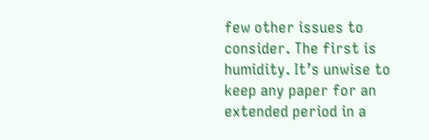few other issues to consider. The first is humidity. It’s unwise to keep any paper for an extended period in a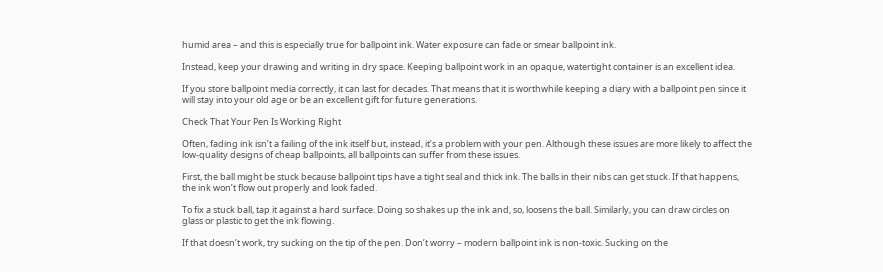humid area – and this is especially true for ballpoint ink. Water exposure can fade or smear ballpoint ink.

Instead, keep your drawing and writing in dry space. Keeping ballpoint work in an opaque, watertight container is an excellent idea.

If you store ballpoint media correctly, it can last for decades. That means that it is worthwhile keeping a diary with a ballpoint pen since it will stay into your old age or be an excellent gift for future generations.

Check That Your Pen Is Working Right

Often, fading ink isn’t a failing of the ink itself but, instead, it’s a problem with your pen. Although these issues are more likely to affect the low-quality designs of cheap ballpoints, all ballpoints can suffer from these issues.

First, the ball might be stuck because ballpoint tips have a tight seal and thick ink. The balls in their nibs can get stuck. If that happens, the ink won’t flow out properly and look faded.

To fix a stuck ball, tap it against a hard surface. Doing so shakes up the ink and, so, loosens the ball. Similarly, you can draw circles on glass or plastic to get the ink flowing.

If that doesn’t work, try sucking on the tip of the pen. Don’t worry – modern ballpoint ink is non-toxic. Sucking on the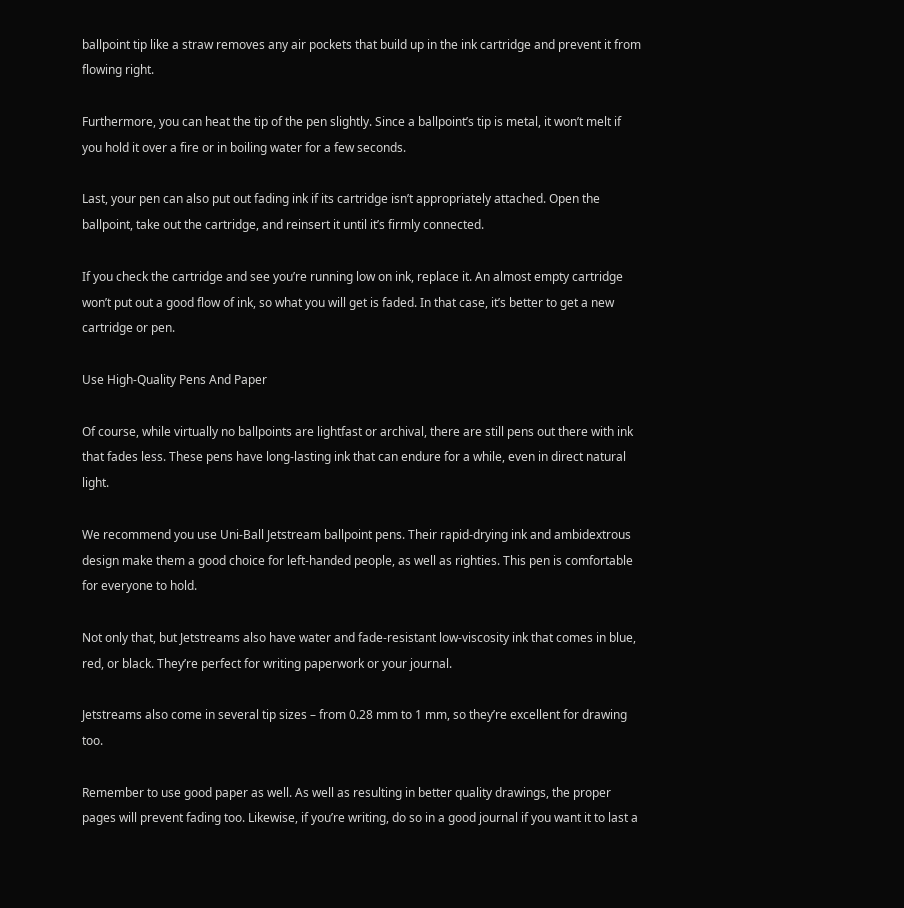ballpoint tip like a straw removes any air pockets that build up in the ink cartridge and prevent it from flowing right.

Furthermore, you can heat the tip of the pen slightly. Since a ballpoint’s tip is metal, it won’t melt if you hold it over a fire or in boiling water for a few seconds.

Last, your pen can also put out fading ink if its cartridge isn’t appropriately attached. Open the ballpoint, take out the cartridge, and reinsert it until it’s firmly connected.

If you check the cartridge and see you’re running low on ink, replace it. An almost empty cartridge won’t put out a good flow of ink, so what you will get is faded. In that case, it’s better to get a new cartridge or pen.

Use High-Quality Pens And Paper

Of course, while virtually no ballpoints are lightfast or archival, there are still pens out there with ink that fades less. These pens have long-lasting ink that can endure for a while, even in direct natural light.

We recommend you use Uni-Ball Jetstream ballpoint pens. Their rapid-drying ink and ambidextrous design make them a good choice for left-handed people, as well as righties. This pen is comfortable for everyone to hold.

Not only that, but Jetstreams also have water and fade-resistant low-viscosity ink that comes in blue, red, or black. They’re perfect for writing paperwork or your journal.

Jetstreams also come in several tip sizes – from 0.28 mm to 1 mm, so they’re excellent for drawing too.

Remember to use good paper as well. As well as resulting in better quality drawings, the proper pages will prevent fading too. Likewise, if you’re writing, do so in a good journal if you want it to last a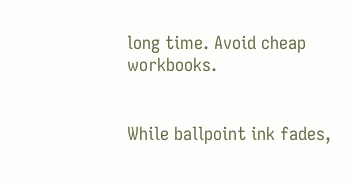long time. Avoid cheap workbooks.


While ballpoint ink fades,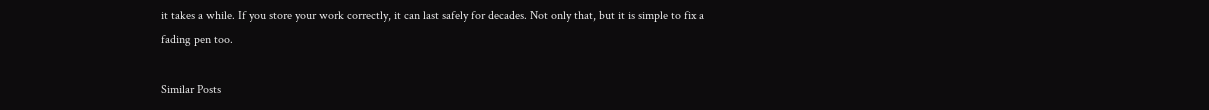it takes a while. If you store your work correctly, it can last safely for decades. Not only that, but it is simple to fix a fading pen too.

Similar Posts